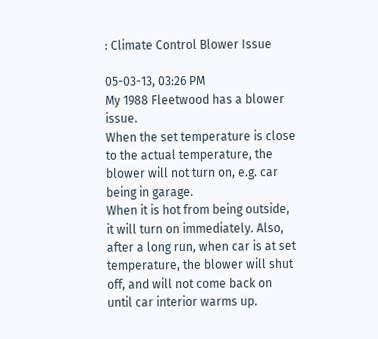: Climate Control Blower Issue

05-03-13, 03:26 PM
My 1988 Fleetwood has a blower issue.
When the set temperature is close to the actual temperature, the blower will not turn on, e.g. car being in garage.
When it is hot from being outside, it will turn on immediately. Also, after a long run, when car is at set temperature, the blower will shut off, and will not come back on until car interior warms up.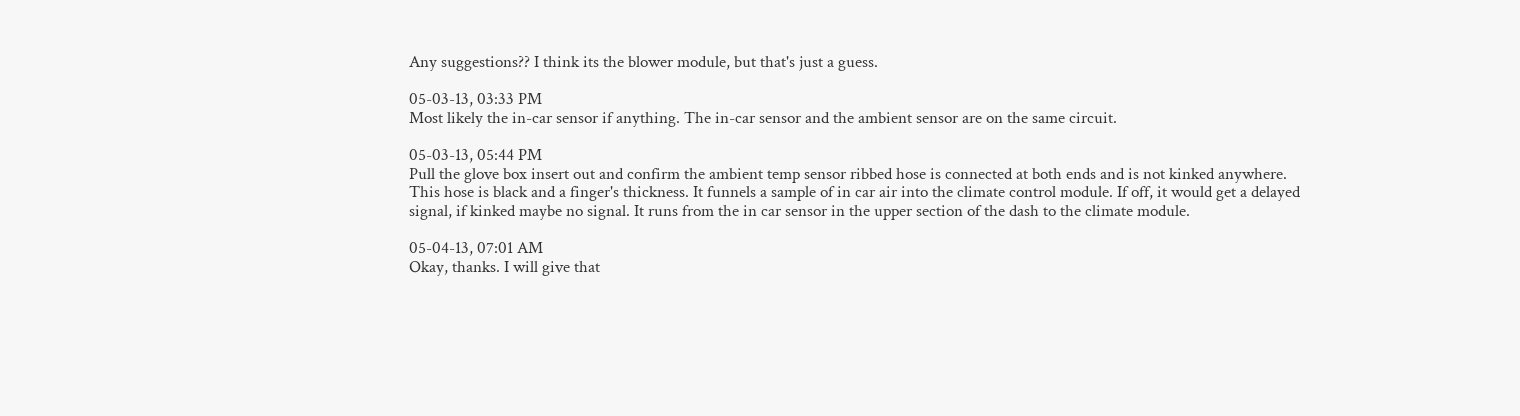Any suggestions?? I think its the blower module, but that's just a guess.

05-03-13, 03:33 PM
Most likely the in-car sensor if anything. The in-car sensor and the ambient sensor are on the same circuit.

05-03-13, 05:44 PM
Pull the glove box insert out and confirm the ambient temp sensor ribbed hose is connected at both ends and is not kinked anywhere. This hose is black and a finger's thickness. It funnels a sample of in car air into the climate control module. If off, it would get a delayed signal, if kinked maybe no signal. It runs from the in car sensor in the upper section of the dash to the climate module.

05-04-13, 07:01 AM
Okay, thanks. I will give that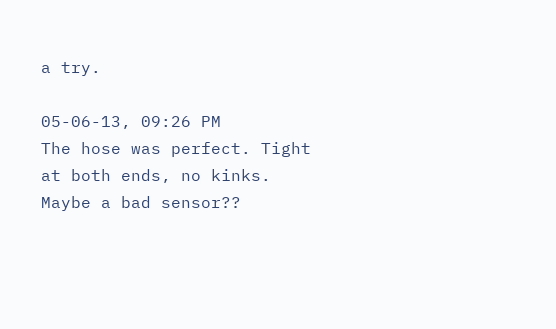a try.

05-06-13, 09:26 PM
The hose was perfect. Tight at both ends, no kinks. Maybe a bad sensor??